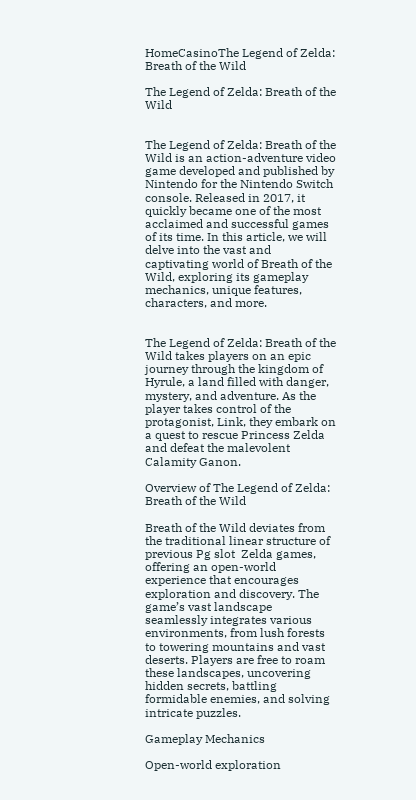HomeCasinoThe Legend of Zelda: Breath of the Wild

The Legend of Zelda: Breath of the Wild


The Legend of Zelda: Breath of the Wild is an action-adventure video game developed and published by Nintendo for the Nintendo Switch console. Released in 2017, it quickly became one of the most acclaimed and successful games of its time. In this article, we will delve into the vast and captivating world of Breath of the Wild, exploring its gameplay mechanics, unique features, characters, and more.


The Legend of Zelda: Breath of the Wild takes players on an epic journey through the kingdom of Hyrule, a land filled with danger, mystery, and adventure. As the player takes control of the protagonist, Link, they embark on a quest to rescue Princess Zelda and defeat the malevolent Calamity Ganon.

Overview of The Legend of Zelda: Breath of the Wild

Breath of the Wild deviates from the traditional linear structure of previous Pg slot  Zelda games, offering an open-world experience that encourages exploration and discovery. The game’s vast landscape seamlessly integrates various environments, from lush forests to towering mountains and vast deserts. Players are free to roam these landscapes, uncovering hidden secrets, battling formidable enemies, and solving intricate puzzles.

Gameplay Mechanics

Open-world exploration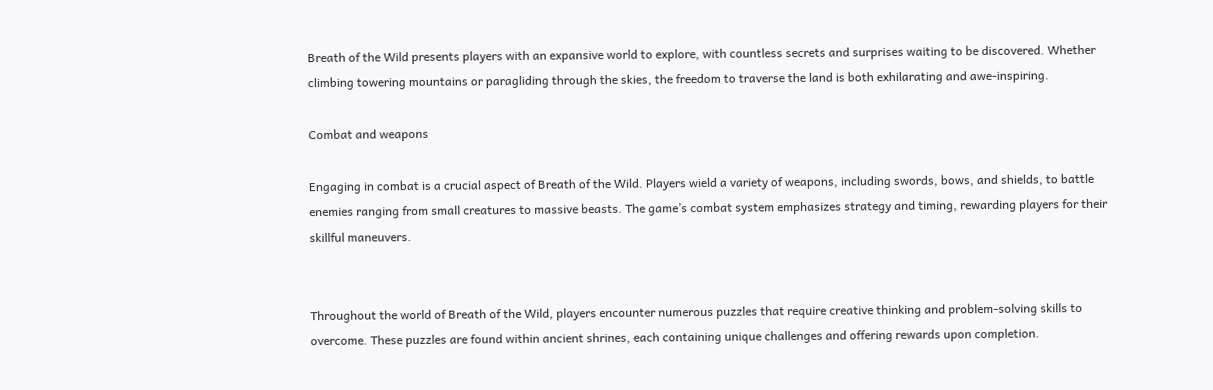Breath of the Wild presents players with an expansive world to explore, with countless secrets and surprises waiting to be discovered. Whether climbing towering mountains or paragliding through the skies, the freedom to traverse the land is both exhilarating and awe-inspiring.

Combat and weapons

Engaging in combat is a crucial aspect of Breath of the Wild. Players wield a variety of weapons, including swords, bows, and shields, to battle enemies ranging from small creatures to massive beasts. The game’s combat system emphasizes strategy and timing, rewarding players for their skillful maneuvers.


Throughout the world of Breath of the Wild, players encounter numerous puzzles that require creative thinking and problem-solving skills to overcome. These puzzles are found within ancient shrines, each containing unique challenges and offering rewards upon completion.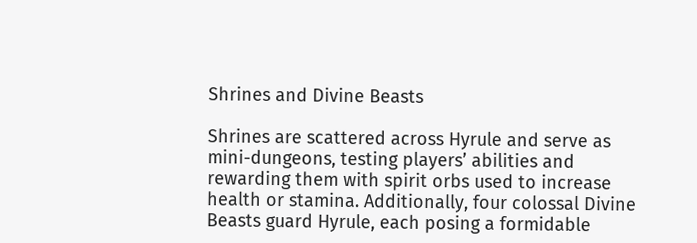Shrines and Divine Beasts

Shrines are scattered across Hyrule and serve as mini-dungeons, testing players’ abilities and rewarding them with spirit orbs used to increase health or stamina. Additionally, four colossal Divine Beasts guard Hyrule, each posing a formidable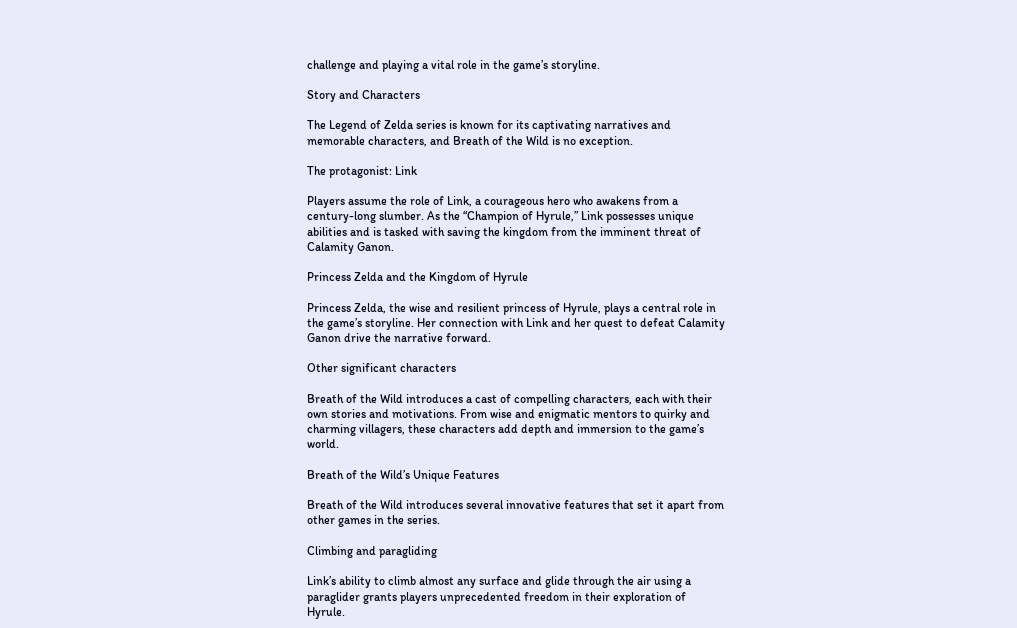challenge and playing a vital role in the game’s storyline.

Story and Characters

The Legend of Zelda series is known for its captivating narratives and memorable characters, and Breath of the Wild is no exception.

The protagonist: Link

Players assume the role of Link, a courageous hero who awakens from a century-long slumber. As the “Champion of Hyrule,” Link possesses unique abilities and is tasked with saving the kingdom from the imminent threat of Calamity Ganon.

Princess Zelda and the Kingdom of Hyrule

Princess Zelda, the wise and resilient princess of Hyrule, plays a central role in the game’s storyline. Her connection with Link and her quest to defeat Calamity Ganon drive the narrative forward.

Other significant characters

Breath of the Wild introduces a cast of compelling characters, each with their own stories and motivations. From wise and enigmatic mentors to quirky and charming villagers, these characters add depth and immersion to the game’s world.

Breath of the Wild’s Unique Features

Breath of the Wild introduces several innovative features that set it apart from other games in the series.

Climbing and paragliding

Link’s ability to climb almost any surface and glide through the air using a paraglider grants players unprecedented freedom in their exploration of Hyrule.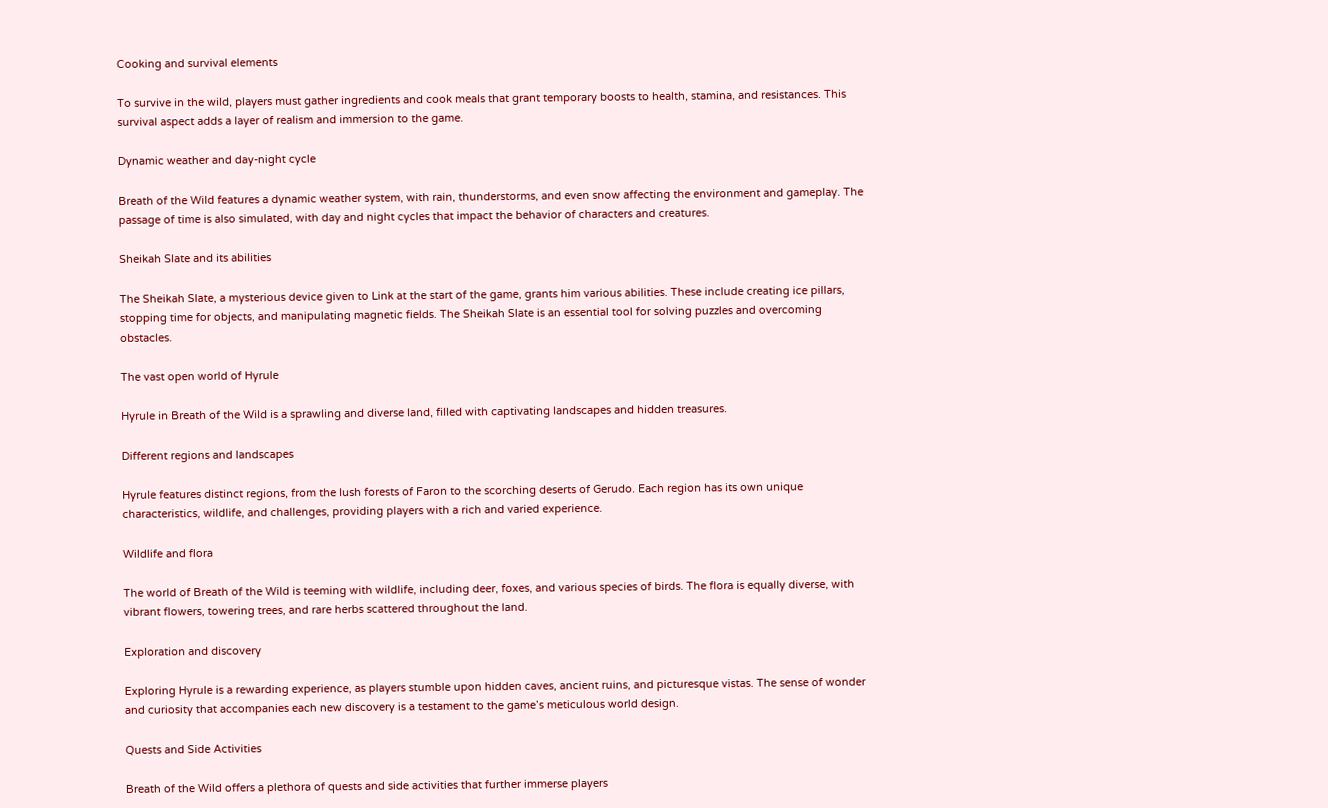Cooking and survival elements

To survive in the wild, players must gather ingredients and cook meals that grant temporary boosts to health, stamina, and resistances. This survival aspect adds a layer of realism and immersion to the game.

Dynamic weather and day-night cycle

Breath of the Wild features a dynamic weather system, with rain, thunderstorms, and even snow affecting the environment and gameplay. The passage of time is also simulated, with day and night cycles that impact the behavior of characters and creatures.

Sheikah Slate and its abilities

The Sheikah Slate, a mysterious device given to Link at the start of the game, grants him various abilities. These include creating ice pillars, stopping time for objects, and manipulating magnetic fields. The Sheikah Slate is an essential tool for solving puzzles and overcoming obstacles.

The vast open world of Hyrule

Hyrule in Breath of the Wild is a sprawling and diverse land, filled with captivating landscapes and hidden treasures.

Different regions and landscapes

Hyrule features distinct regions, from the lush forests of Faron to the scorching deserts of Gerudo. Each region has its own unique characteristics, wildlife, and challenges, providing players with a rich and varied experience.

Wildlife and flora

The world of Breath of the Wild is teeming with wildlife, including deer, foxes, and various species of birds. The flora is equally diverse, with vibrant flowers, towering trees, and rare herbs scattered throughout the land.

Exploration and discovery

Exploring Hyrule is a rewarding experience, as players stumble upon hidden caves, ancient ruins, and picturesque vistas. The sense of wonder and curiosity that accompanies each new discovery is a testament to the game’s meticulous world design.

Quests and Side Activities

Breath of the Wild offers a plethora of quests and side activities that further immerse players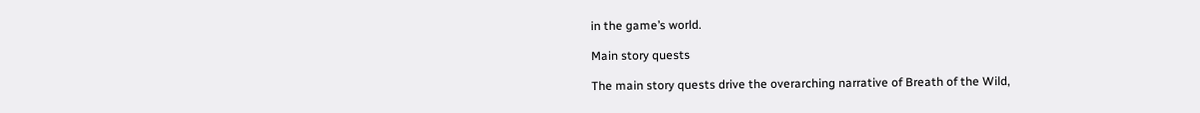in the game’s world.

Main story quests

The main story quests drive the overarching narrative of Breath of the Wild,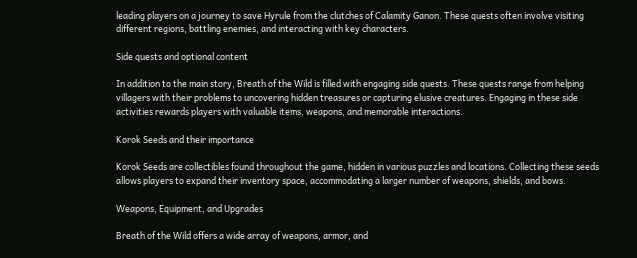leading players on a journey to save Hyrule from the clutches of Calamity Ganon. These quests often involve visiting different regions, battling enemies, and interacting with key characters.

Side quests and optional content

In addition to the main story, Breath of the Wild is filled with engaging side quests. These quests range from helping villagers with their problems to uncovering hidden treasures or capturing elusive creatures. Engaging in these side activities rewards players with valuable items, weapons, and memorable interactions.

Korok Seeds and their importance

Korok Seeds are collectibles found throughout the game, hidden in various puzzles and locations. Collecting these seeds allows players to expand their inventory space, accommodating a larger number of weapons, shields, and bows.

Weapons, Equipment, and Upgrades

Breath of the Wild offers a wide array of weapons, armor, and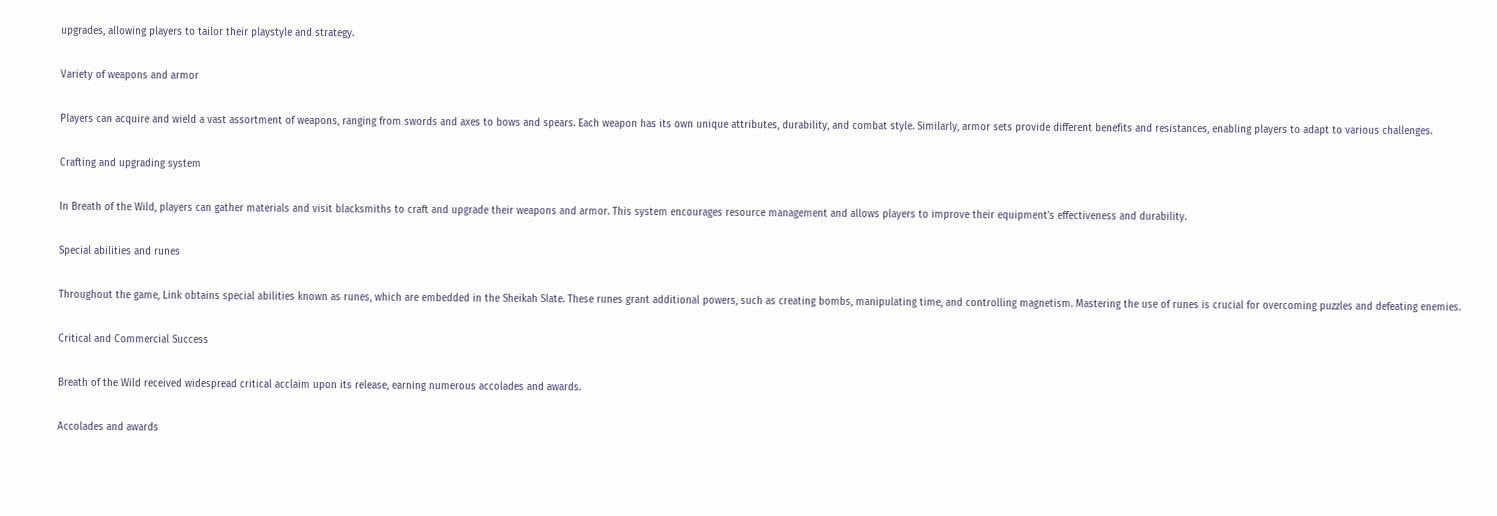upgrades, allowing players to tailor their playstyle and strategy.

Variety of weapons and armor

Players can acquire and wield a vast assortment of weapons, ranging from swords and axes to bows and spears. Each weapon has its own unique attributes, durability, and combat style. Similarly, armor sets provide different benefits and resistances, enabling players to adapt to various challenges.

Crafting and upgrading system

In Breath of the Wild, players can gather materials and visit blacksmiths to craft and upgrade their weapons and armor. This system encourages resource management and allows players to improve their equipment’s effectiveness and durability.

Special abilities and runes

Throughout the game, Link obtains special abilities known as runes, which are embedded in the Sheikah Slate. These runes grant additional powers, such as creating bombs, manipulating time, and controlling magnetism. Mastering the use of runes is crucial for overcoming puzzles and defeating enemies.

Critical and Commercial Success

Breath of the Wild received widespread critical acclaim upon its release, earning numerous accolades and awards.

Accolades and awards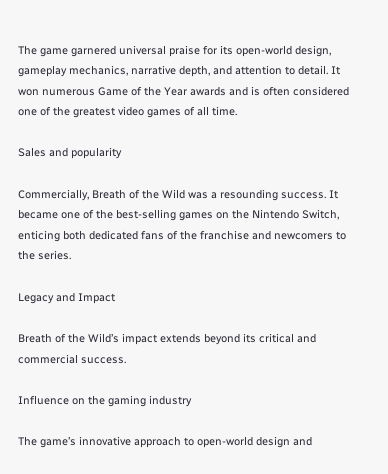The game garnered universal praise for its open-world design, gameplay mechanics, narrative depth, and attention to detail. It won numerous Game of the Year awards and is often considered one of the greatest video games of all time.

Sales and popularity

Commercially, Breath of the Wild was a resounding success. It became one of the best-selling games on the Nintendo Switch, enticing both dedicated fans of the franchise and newcomers to the series.

Legacy and Impact

Breath of the Wild’s impact extends beyond its critical and commercial success.

Influence on the gaming industry

The game’s innovative approach to open-world design and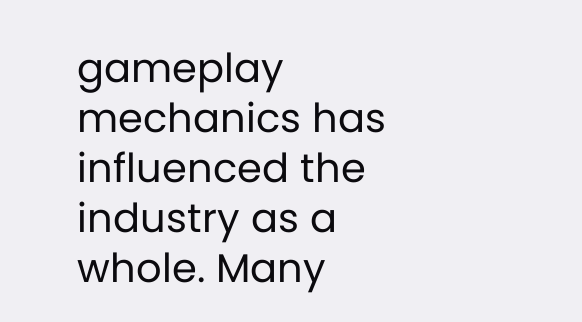gameplay mechanics has influenced the industry as a whole. Many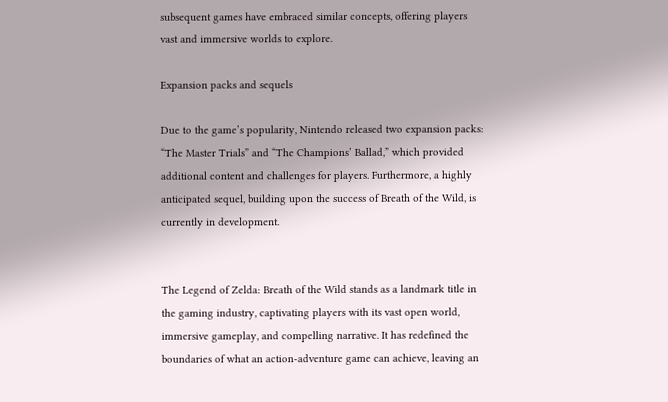subsequent games have embraced similar concepts, offering players vast and immersive worlds to explore.

Expansion packs and sequels

Due to the game’s popularity, Nintendo released two expansion packs: “The Master Trials” and “The Champions’ Ballad,” which provided additional content and challenges for players. Furthermore, a highly anticipated sequel, building upon the success of Breath of the Wild, is currently in development.


The Legend of Zelda: Breath of the Wild stands as a landmark title in the gaming industry, captivating players with its vast open world, immersive gameplay, and compelling narrative. It has redefined the boundaries of what an action-adventure game can achieve, leaving an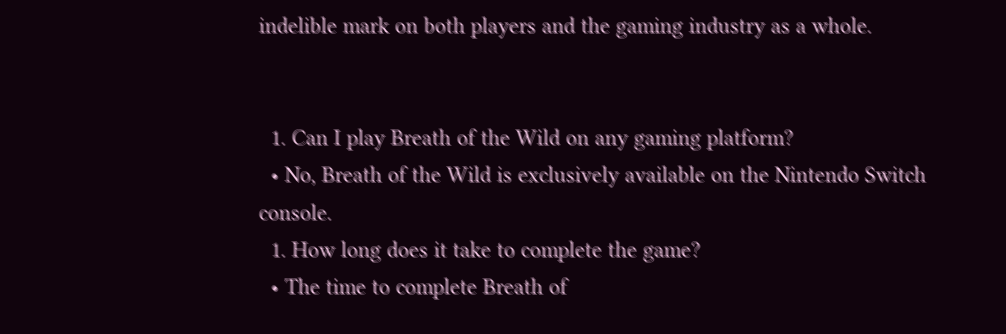indelible mark on both players and the gaming industry as a whole.


  1. Can I play Breath of the Wild on any gaming platform?
  • No, Breath of the Wild is exclusively available on the Nintendo Switch console.
  1. How long does it take to complete the game?
  • The time to complete Breath of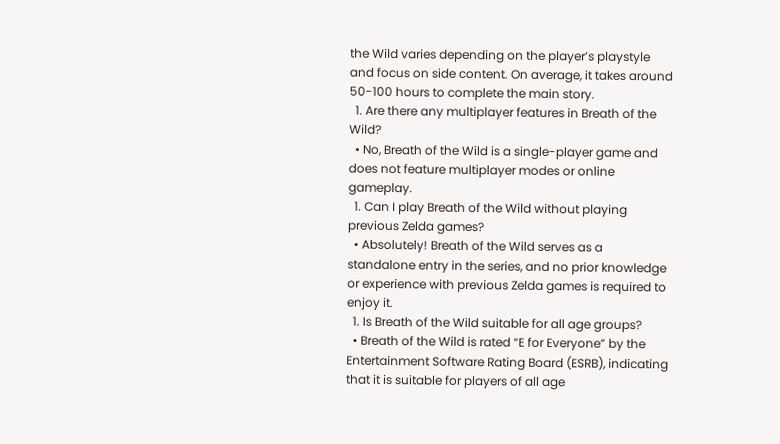the Wild varies depending on the player’s playstyle and focus on side content. On average, it takes around 50-100 hours to complete the main story.
  1. Are there any multiplayer features in Breath of the Wild?
  • No, Breath of the Wild is a single-player game and does not feature multiplayer modes or online gameplay.
  1. Can I play Breath of the Wild without playing previous Zelda games?
  • Absolutely! Breath of the Wild serves as a standalone entry in the series, and no prior knowledge or experience with previous Zelda games is required to enjoy it.
  1. Is Breath of the Wild suitable for all age groups?
  • Breath of the Wild is rated “E for Everyone” by the Entertainment Software Rating Board (ESRB), indicating that it is suitable for players of all age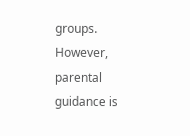groups. However, parental guidance is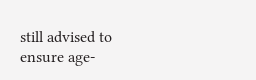still advised to ensure age-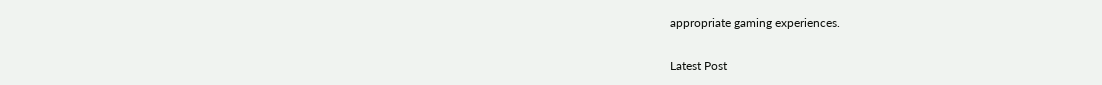appropriate gaming experiences.


Latest Post